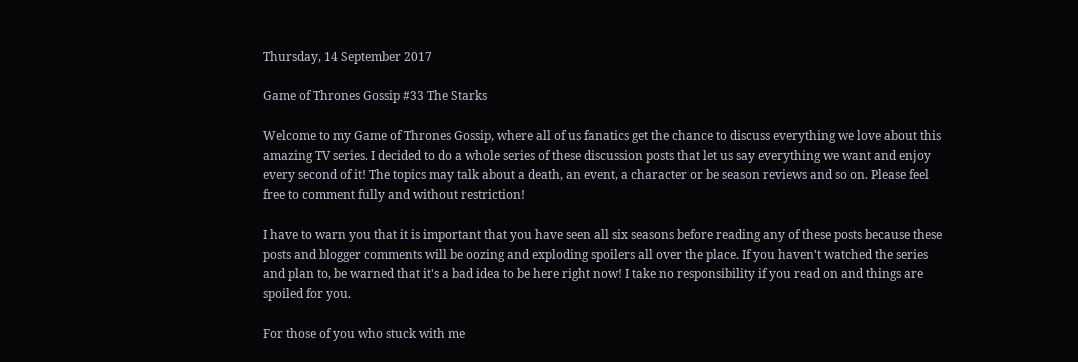Thursday, 14 September 2017

Game of Thrones Gossip #33 The Starks

Welcome to my Game of Thrones Gossip, where all of us fanatics get the chance to discuss everything we love about this amazing TV series. I decided to do a whole series of these discussion posts that let us say everything we want and enjoy every second of it! The topics may talk about a death, an event, a character or be season reviews and so on. Please feel free to comment fully and without restriction!

I have to warn you that it is important that you have seen all six seasons before reading any of these posts because these posts and blogger comments will be oozing and exploding spoilers all over the place. If you haven't watched the series and plan to, be warned that it's a bad idea to be here right now! I take no responsibility if you read on and things are spoiled for you.

For those of you who stuck with me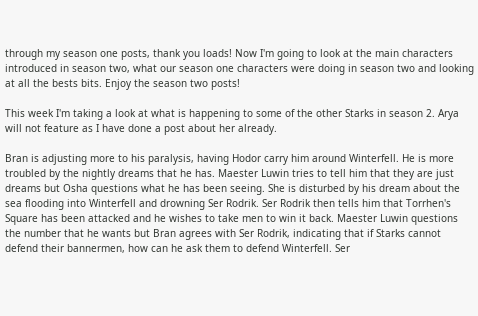through my season one posts, thank you loads! Now I'm going to look at the main characters introduced in season two, what our season one characters were doing in season two and looking at all the bests bits. Enjoy the season two posts!

This week I'm taking a look at what is happening to some of the other Starks in season 2. Arya will not feature as I have done a post about her already.

Bran is adjusting more to his paralysis, having Hodor carry him around Winterfell. He is more troubled by the nightly dreams that he has. Maester Luwin tries to tell him that they are just dreams but Osha questions what he has been seeing. She is disturbed by his dream about the sea flooding into Winterfell and drowning Ser Rodrik. Ser Rodrik then tells him that Torrhen's Square has been attacked and he wishes to take men to win it back. Maester Luwin questions the number that he wants but Bran agrees with Ser Rodrik, indicating that if Starks cannot defend their bannermen, how can he ask them to defend Winterfell. Ser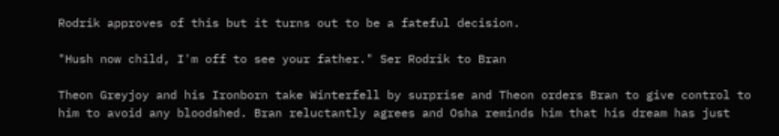Rodrik approves of this but it turns out to be a fateful decision.

"Hush now child, I'm off to see your father." Ser Rodrik to Bran

Theon Greyjoy and his Ironborn take Winterfell by surprise and Theon orders Bran to give control to him to avoid any bloodshed. Bran reluctantly agrees and Osha reminds him that his dream has just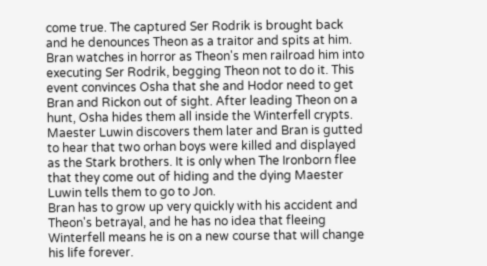come true. The captured Ser Rodrik is brought back and he denounces Theon as a traitor and spits at him. Bran watches in horror as Theon's men railroad him into executing Ser Rodrik, begging Theon not to do it. This event convinces Osha that she and Hodor need to get Bran and Rickon out of sight. After leading Theon on a hunt, Osha hides them all inside the Winterfell crypts. Maester Luwin discovers them later and Bran is gutted to hear that two orhan boys were killed and displayed as the Stark brothers. It is only when The Ironborn flee that they come out of hiding and the dying Maester Luwin tells them to go to Jon.
Bran has to grow up very quickly with his accident and Theon's betrayal, and he has no idea that fleeing Winterfell means he is on a new course that will change his life forever.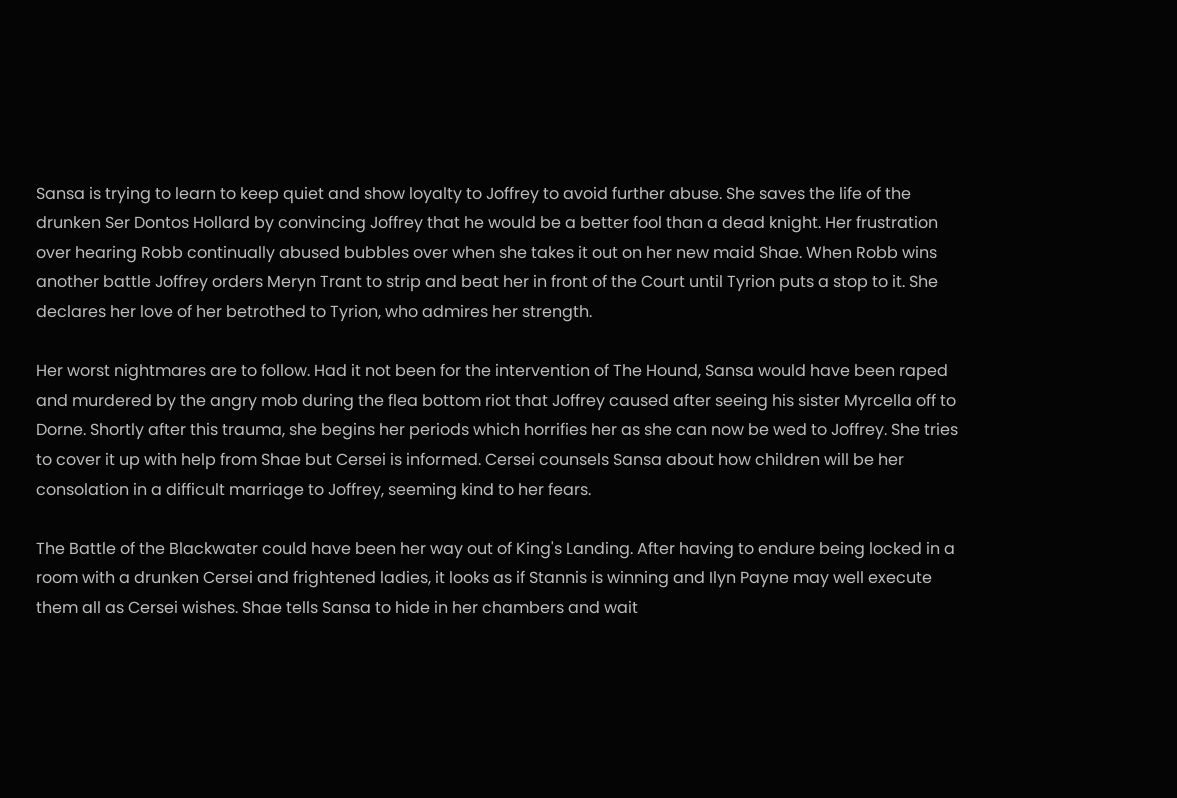Sansa is trying to learn to keep quiet and show loyalty to Joffrey to avoid further abuse. She saves the life of the drunken Ser Dontos Hollard by convincing Joffrey that he would be a better fool than a dead knight. Her frustration over hearing Robb continually abused bubbles over when she takes it out on her new maid Shae. When Robb wins another battle Joffrey orders Meryn Trant to strip and beat her in front of the Court until Tyrion puts a stop to it. She declares her love of her betrothed to Tyrion, who admires her strength.

Her worst nightmares are to follow. Had it not been for the intervention of The Hound, Sansa would have been raped and murdered by the angry mob during the flea bottom riot that Joffrey caused after seeing his sister Myrcella off to Dorne. Shortly after this trauma, she begins her periods which horrifies her as she can now be wed to Joffrey. She tries to cover it up with help from Shae but Cersei is informed. Cersei counsels Sansa about how children will be her consolation in a difficult marriage to Joffrey, seeming kind to her fears.

The Battle of the Blackwater could have been her way out of King's Landing. After having to endure being locked in a room with a drunken Cersei and frightened ladies, it looks as if Stannis is winning and Ilyn Payne may well execute them all as Cersei wishes. Shae tells Sansa to hide in her chambers and wait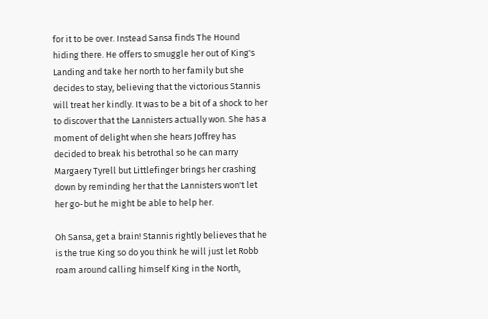for it to be over. Instead Sansa finds The Hound hiding there. He offers to smuggle her out of King's Landing and take her north to her family but she decides to stay, believing that the victorious Stannis will treat her kindly. It was to be a bit of a shock to her to discover that the Lannisters actually won. She has a moment of delight when she hears Joffrey has decided to break his betrothal so he can marry Margaery Tyrell but Littlefinger brings her crashing down by reminding her that the Lannisters won't let her go-but he might be able to help her.

Oh Sansa, get a brain! Stannis rightly believes that he is the true King so do you think he will just let Robb roam around calling himself King in the North,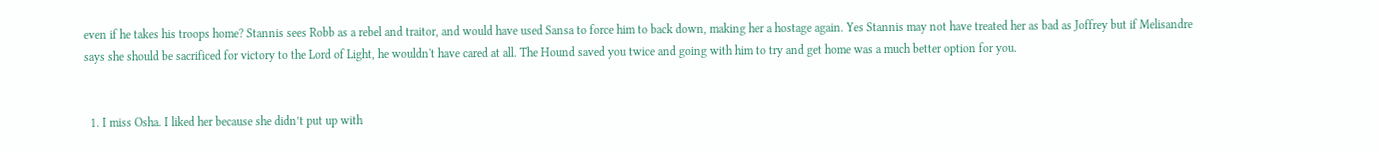even if he takes his troops home? Stannis sees Robb as a rebel and traitor, and would have used Sansa to force him to back down, making her a hostage again. Yes Stannis may not have treated her as bad as Joffrey but if Melisandre says she should be sacrificed for victory to the Lord of Light, he wouldn't have cared at all. The Hound saved you twice and going with him to try and get home was a much better option for you.


  1. I miss Osha. I liked her because she didn’t put up with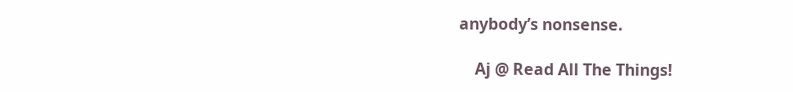anybody’s nonsense.

    Aj @ Read All The Things!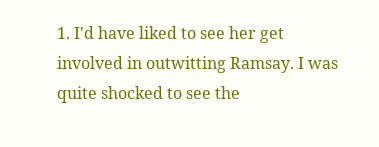1. I'd have liked to see her get involved in outwitting Ramsay. I was quite shocked to see the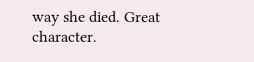way she died. Great character.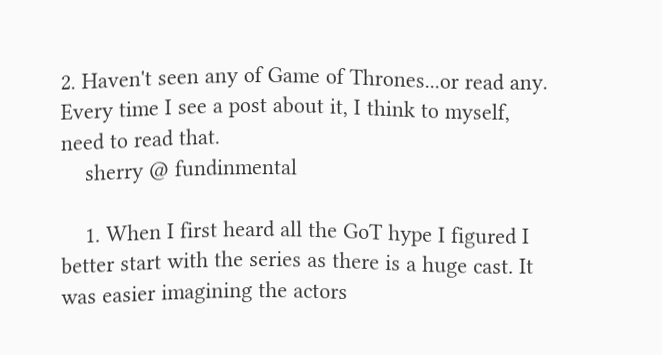2. Haven't seen any of Game of Thrones...or read any. Every time I see a post about it, I think to myself, need to read that.
    sherry @ fundinmental

    1. When I first heard all the GoT hype I figured I better start with the series as there is a huge cast. It was easier imagining the actors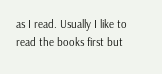as I read. Usually I like to read the books first but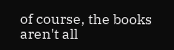of course, the books aren't all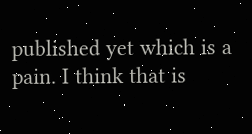published yet which is a pain. I think that is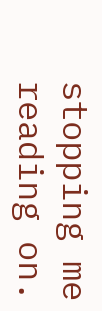stopping me reading on.